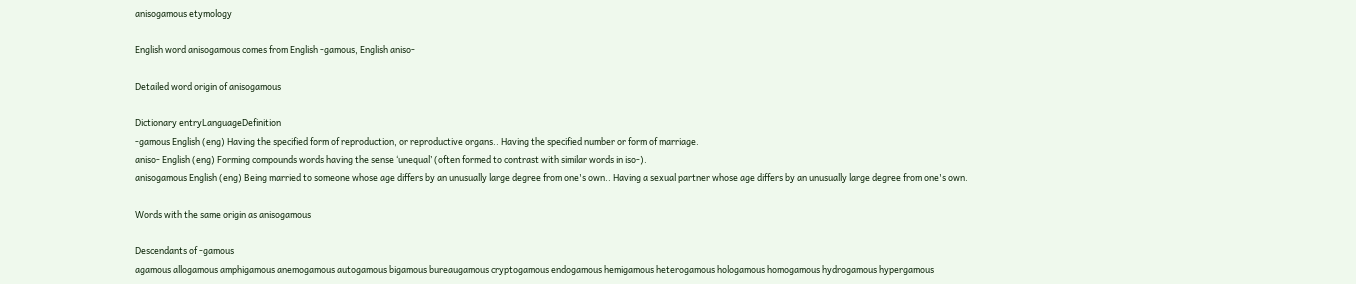anisogamous etymology

English word anisogamous comes from English -gamous, English aniso-

Detailed word origin of anisogamous

Dictionary entryLanguageDefinition
-gamous English (eng) Having the specified form of reproduction, or reproductive organs.. Having the specified number or form of marriage.
aniso- English (eng) Forming compounds words having the sense ‘unequal’ (often formed to contrast with similar words in iso-).
anisogamous English (eng) Being married to someone whose age differs by an unusually large degree from one's own.. Having a sexual partner whose age differs by an unusually large degree from one's own.

Words with the same origin as anisogamous

Descendants of -gamous
agamous allogamous amphigamous anemogamous autogamous bigamous bureaugamous cryptogamous endogamous hemigamous heterogamous hologamous homogamous hydrogamous hypergamous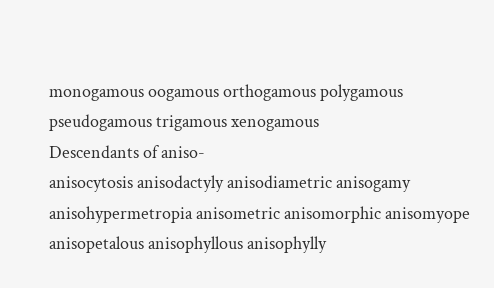monogamous oogamous orthogamous polygamous pseudogamous trigamous xenogamous
Descendants of aniso-
anisocytosis anisodactyly anisodiametric anisogamy anisohypermetropia anisometric anisomorphic anisomyope anisopetalous anisophyllous anisophylly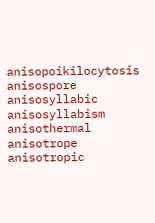anisopoikilocytosis anisospore anisosyllabic anisosyllabism anisothermal anisotrope anisotropic